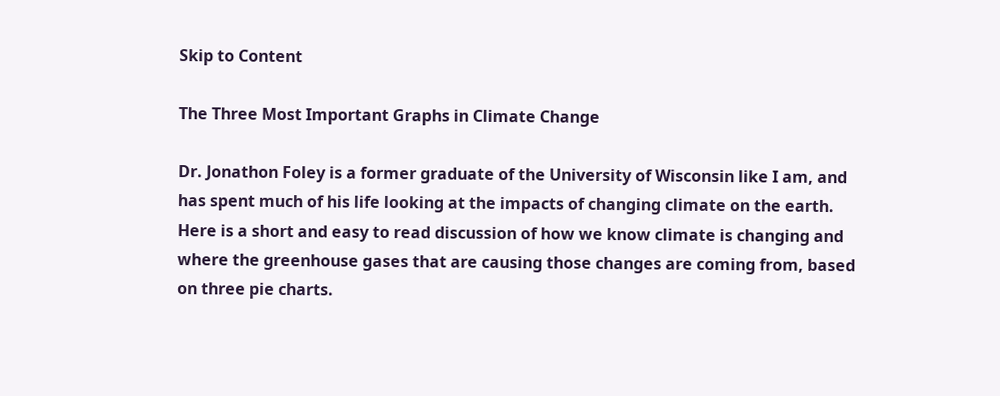Skip to Content

The Three Most Important Graphs in Climate Change

Dr. Jonathon Foley is a former graduate of the University of Wisconsin like I am, and has spent much of his life looking at the impacts of changing climate on the earth. Here is a short and easy to read discussion of how we know climate is changing and where the greenhouse gases that are causing those changes are coming from, based on three pie charts.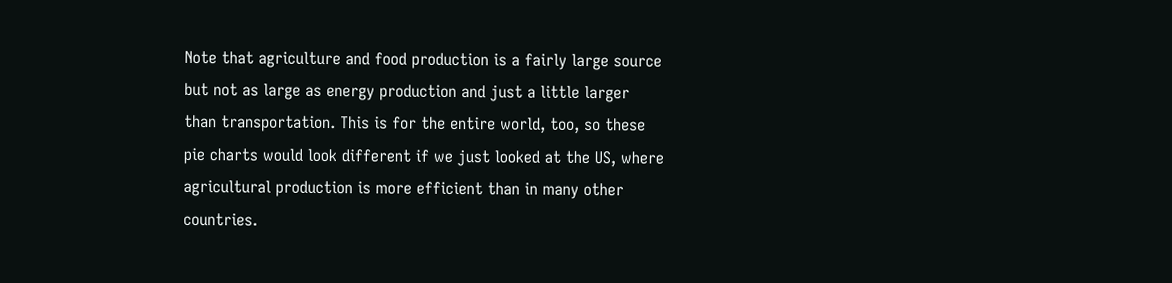Note that agriculture and food production is a fairly large source but not as large as energy production and just a little larger than transportation. This is for the entire world, too, so these pie charts would look different if we just looked at the US, where agricultural production is more efficient than in many other countries.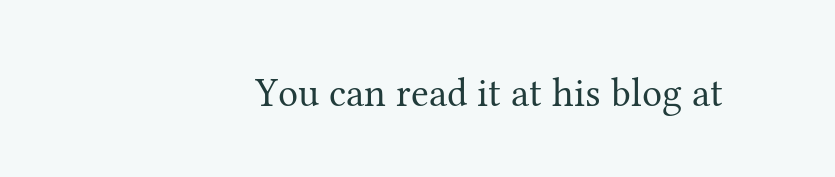You can read it at his blog at